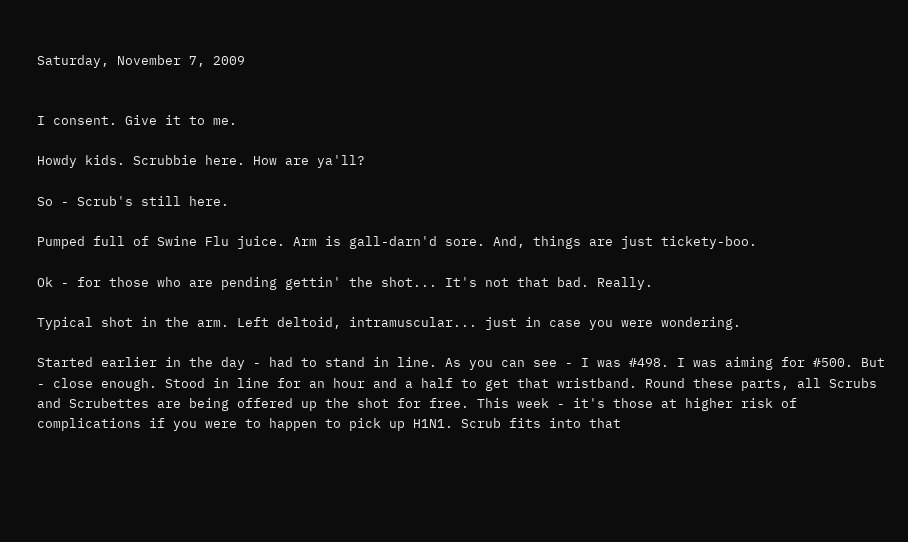Saturday, November 7, 2009


I consent. Give it to me.

Howdy kids. Scrubbie here. How are ya'll?

So - Scrub's still here.

Pumped full of Swine Flu juice. Arm is gall-darn'd sore. And, things are just tickety-boo.

Ok - for those who are pending gettin' the shot... It's not that bad. Really.

Typical shot in the arm. Left deltoid, intramuscular... just in case you were wondering.

Started earlier in the day - had to stand in line. As you can see - I was #498. I was aiming for #500. But - close enough. Stood in line for an hour and a half to get that wristband. Round these parts, all Scrubs and Scrubettes are being offered up the shot for free. This week - it's those at higher risk of complications if you were to happen to pick up H1N1. Scrub fits into that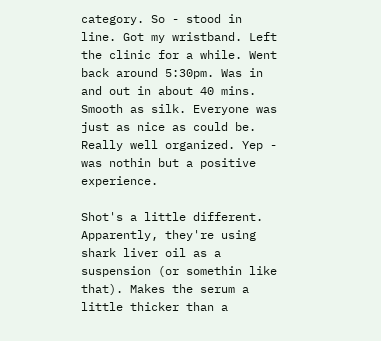category. So - stood in line. Got my wristband. Left the clinic for a while. Went back around 5:30pm. Was in and out in about 40 mins. Smooth as silk. Everyone was just as nice as could be. Really well organized. Yep - was nothin but a positive experience.

Shot's a little different. Apparently, they're using shark liver oil as a suspension (or somethin like that). Makes the serum a little thicker than a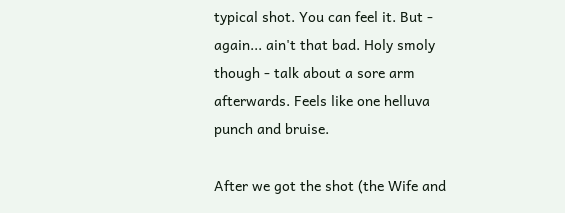typical shot. You can feel it. But - again... ain't that bad. Holy smoly though - talk about a sore arm afterwards. Feels like one helluva punch and bruise.

After we got the shot (the Wife and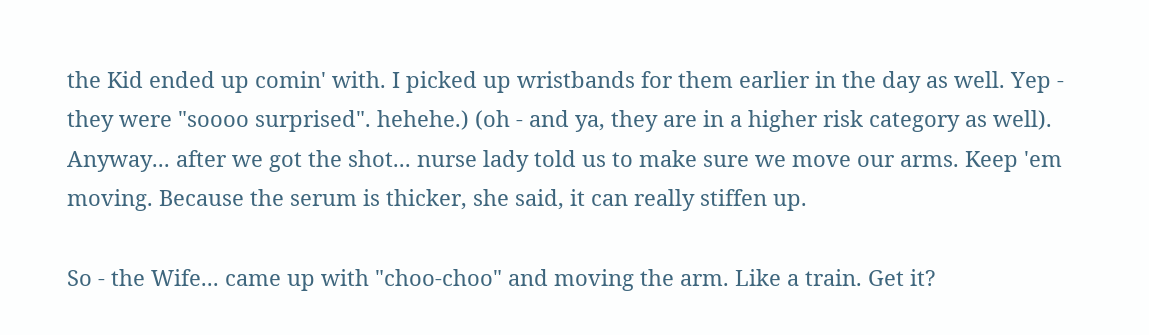the Kid ended up comin' with. I picked up wristbands for them earlier in the day as well. Yep - they were "soooo surprised". hehehe.) (oh - and ya, they are in a higher risk category as well). Anyway... after we got the shot... nurse lady told us to make sure we move our arms. Keep 'em moving. Because the serum is thicker, she said, it can really stiffen up.

So - the Wife... came up with "choo-choo" and moving the arm. Like a train. Get it?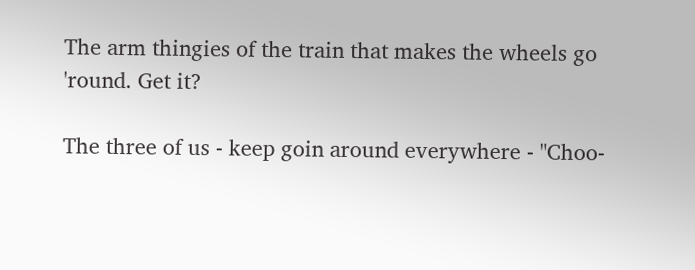The arm thingies of the train that makes the wheels go 'round. Get it?

The three of us - keep goin around everywhere - "Choo-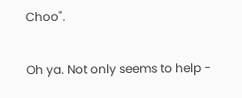Choo".

Oh ya. Not only seems to help -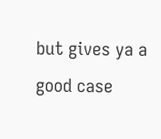but gives ya a good case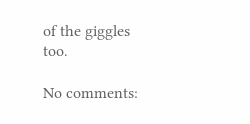of the giggles too.

No comments: